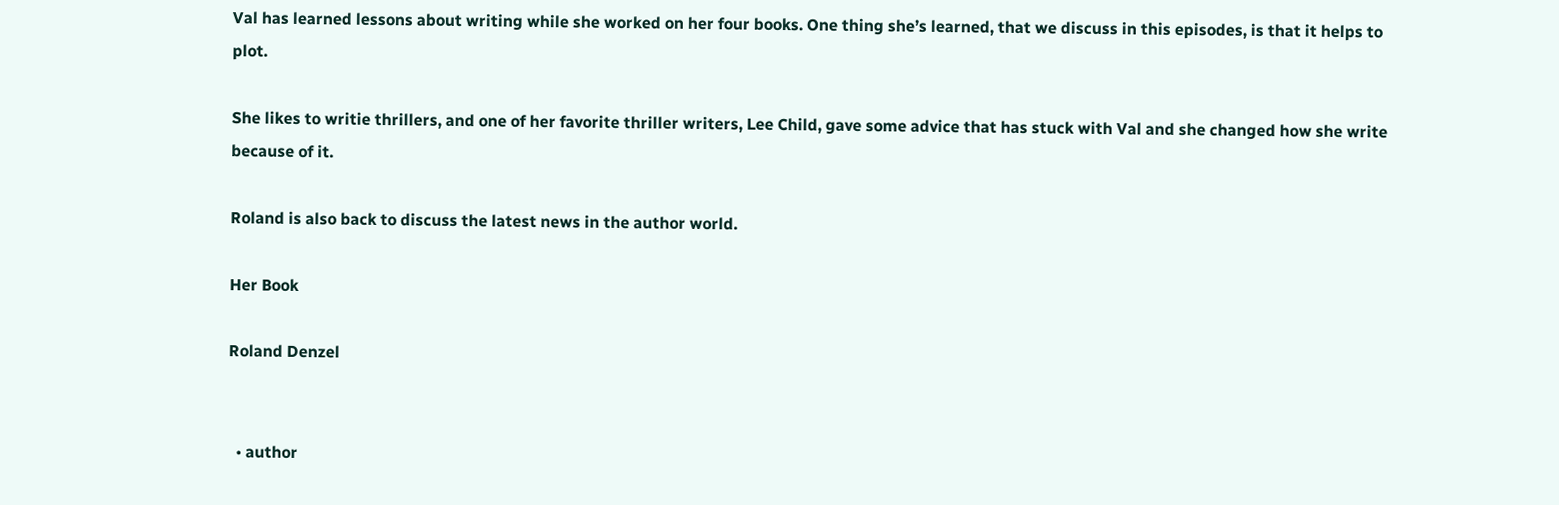Val has learned lessons about writing while she worked on her four books. One thing she’s learned, that we discuss in this episodes, is that it helps to plot.

She likes to writie thrillers, and one of her favorite thriller writers, Lee Child, gave some advice that has stuck with Val and she changed how she write because of it.

Roland is also back to discuss the latest news in the author world.

Her Book

Roland Denzel


  • author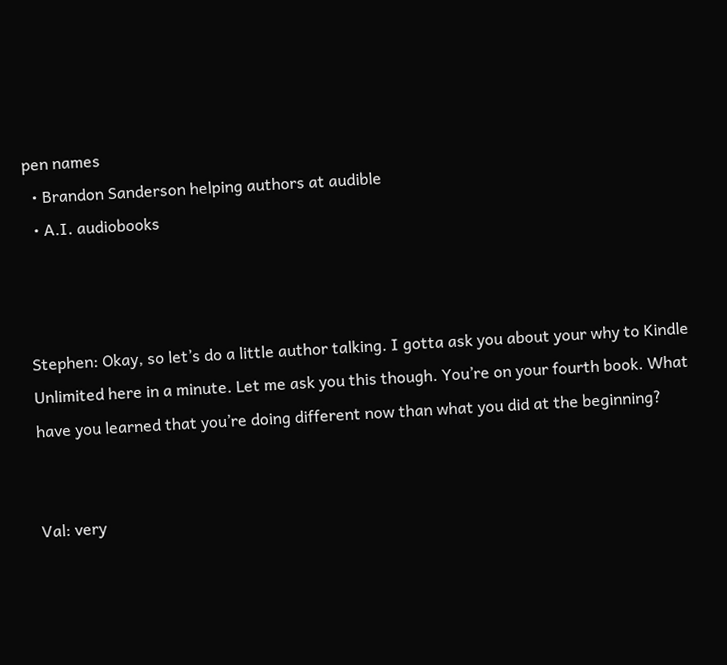pen names
  • Brandon Sanderson helping authors at audible
  • A.I. audiobooks



Stephen: Okay, so let’s do a little author talking. I gotta ask you about your why to Kindle Unlimited here in a minute. Let me ask you this though. You’re on your fourth book. What have you learned that you’re doing different now than what you did at the beginning?


Val: very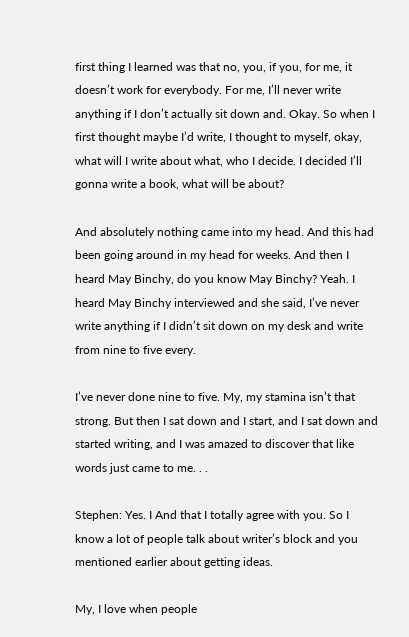first thing I learned was that no, you, if you, for me, it doesn’t work for everybody. For me, I’ll never write anything if I don’t actually sit down and. Okay. So when I first thought maybe I’d write, I thought to myself, okay, what will I write about what, who I decide. I decided I’ll gonna write a book, what will be about?

And absolutely nothing came into my head. And this had been going around in my head for weeks. And then I heard May Binchy, do you know May Binchy? Yeah. I heard May Binchy interviewed and she said, I’ve never write anything if I didn’t sit down on my desk and write from nine to five every.

I’ve never done nine to five. My, my stamina isn’t that strong. But then I sat down and I start, and I sat down and started writing, and I was amazed to discover that like words just came to me. . .

Stephen: Yes. I And that I totally agree with you. So I know a lot of people talk about writer’s block and you mentioned earlier about getting ideas.

My, I love when people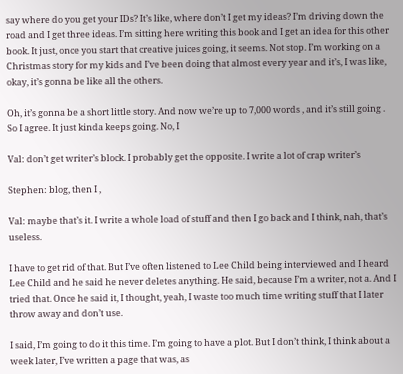say where do you get your IDs? It’s like, where don’t I get my ideas? I’m driving down the road and I get three ideas. I’m sitting here writing this book and I get an idea for this other book. It just, once you start that creative juices going, it seems. Not stop. I’m working on a Christmas story for my kids and I’ve been doing that almost every year and it’s, I was like, okay, it’s gonna be like all the others.

Oh, it’s gonna be a short little story. And now we’re up to 7,000 words , and it’s still going . So I agree. It just kinda keeps going. No, I

Val: don’t get writer’s block. I probably get the opposite. I write a lot of crap writer’s

Stephen: blog, then I ,

Val: maybe that’s it. I write a whole load of stuff and then I go back and I think, nah, that’s useless.

I have to get rid of that. But I’ve often listened to Lee Child being interviewed and I heard Lee Child and he said he never deletes anything. He said, because I’m a writer, not a. And I tried that. Once he said it, I thought, yeah, I waste too much time writing stuff that I later throw away and don’t use.

I said, I’m going to do it this time. I’m going to have a plot. But I don’t think, I think about a week later, I’ve written a page that was, as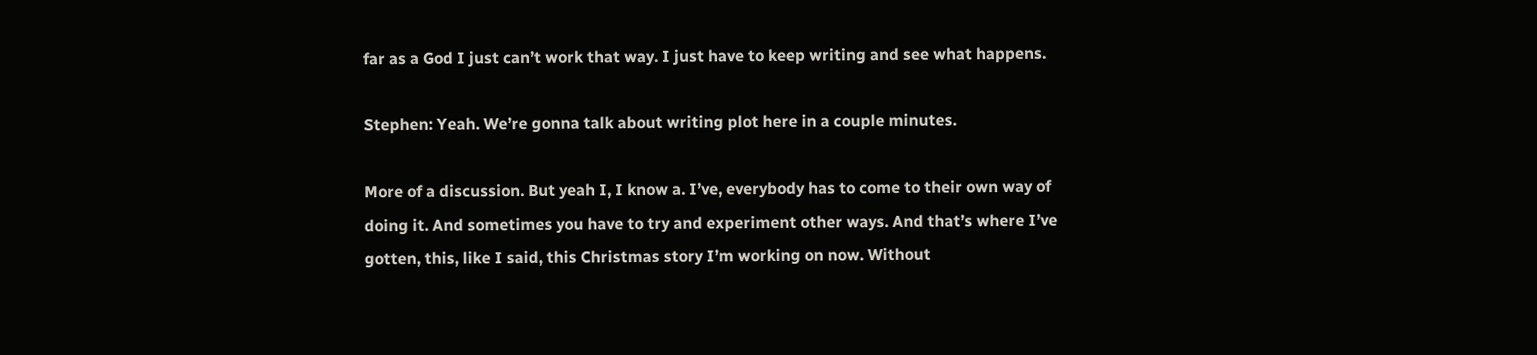far as a God I just can’t work that way. I just have to keep writing and see what happens.

Stephen: Yeah. We’re gonna talk about writing plot here in a couple minutes.

More of a discussion. But yeah I, I know a. I’ve, everybody has to come to their own way of doing it. And sometimes you have to try and experiment other ways. And that’s where I’ve gotten, this, like I said, this Christmas story I’m working on now. Without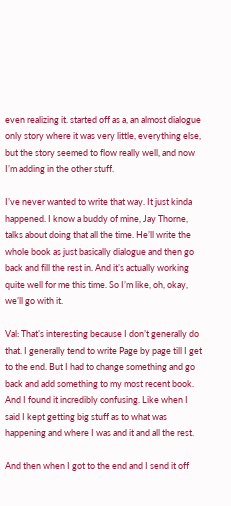even realizing it. started off as a, an almost dialogue only story where it was very little, everything else, but the story seemed to flow really well, and now I’m adding in the other stuff.

I’ve never wanted to write that way. It just kinda happened. I know a buddy of mine, Jay Thorne, talks about doing that all the time. He’ll write the whole book as just basically dialogue and then go back and fill the rest in. And it’s actually working quite well for me this time. So I’m like, oh, okay, we’ll go with it.

Val: That’s interesting because I don’t generally do that. I generally tend to write Page by page till I get to the end. But I had to change something and go back and add something to my most recent book. And I found it incredibly confusing. Like when I said I kept getting big stuff as to what was happening and where I was and it and all the rest.

And then when I got to the end and I send it off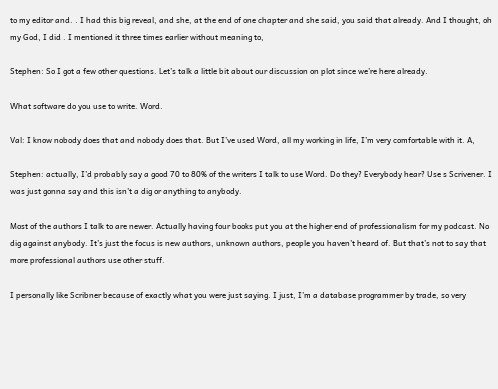to my editor and. . I had this big reveal, and she, at the end of one chapter and she said, you said that already. And I thought, oh my God, I did . I mentioned it three times earlier without meaning to,

Stephen: So I got a few other questions. Let’s talk a little bit about our discussion on plot since we’re here already.

What software do you use to write. Word.

Val: I know nobody does that and nobody does that. But I’ve used Word, all my working in life, I’m very comfortable with it. A,

Stephen: actually, I’d probably say a good 70 to 80% of the writers I talk to use Word. Do they? Everybody hear? Use s Scrivener. I was just gonna say and this isn’t a dig or anything to anybody.

Most of the authors I talk to are newer. Actually having four books put you at the higher end of professionalism for my podcast. No dig against anybody. It’s just the focus is new authors, unknown authors, people you haven’t heard of. But that’s not to say that more professional authors use other stuff.

I personally like Scribner because of exactly what you were just saying. I just, I’m a database programmer by trade, so very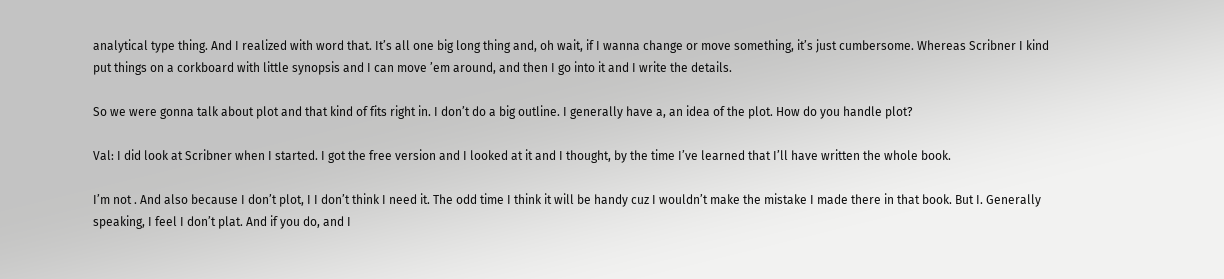analytical type thing. And I realized with word that. It’s all one big long thing and, oh wait, if I wanna change or move something, it’s just cumbersome. Whereas Scribner I kind put things on a corkboard with little synopsis and I can move ’em around, and then I go into it and I write the details.

So we were gonna talk about plot and that kind of fits right in. I don’t do a big outline. I generally have a, an idea of the plot. How do you handle plot?

Val: I did look at Scribner when I started. I got the free version and I looked at it and I thought, by the time I’ve learned that I’ll have written the whole book.

I’m not . And also because I don’t plot, I I don’t think I need it. The odd time I think it will be handy cuz I wouldn’t make the mistake I made there in that book. But I. Generally speaking, I feel I don’t plat. And if you do, and I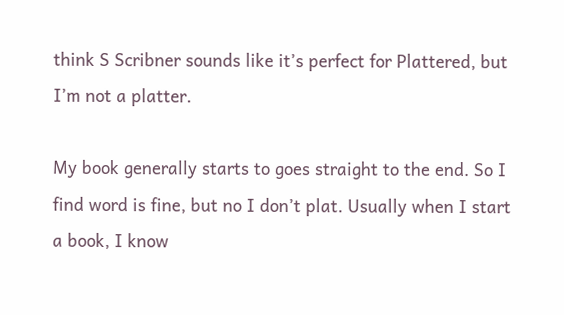think S Scribner sounds like it’s perfect for Plattered, but I’m not a platter.

My book generally starts to goes straight to the end. So I find word is fine, but no I don’t plat. Usually when I start a book, I know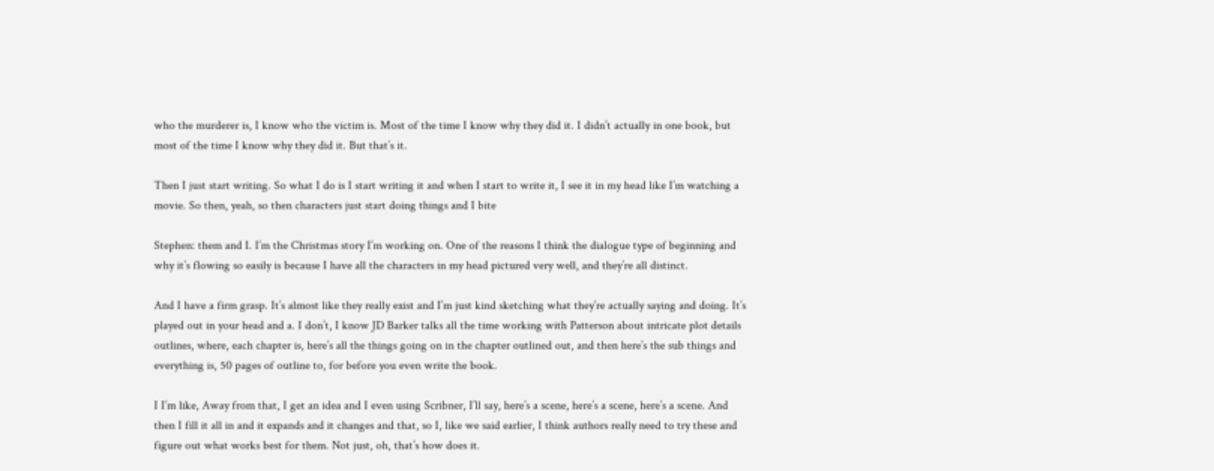who the murderer is, I know who the victim is. Most of the time I know why they did it. I didn’t actually in one book, but most of the time I know why they did it. But that’s it.

Then I just start writing. So what I do is I start writing it and when I start to write it, I see it in my head like I’m watching a movie. So then, yeah, so then characters just start doing things and I bite

Stephen: them and I. I’m the Christmas story I’m working on. One of the reasons I think the dialogue type of beginning and why it’s flowing so easily is because I have all the characters in my head pictured very well, and they’re all distinct.

And I have a firm grasp. It’s almost like they really exist and I’m just kind sketching what they’re actually saying and doing. It’s played out in your head and a. I don’t, I know JD Barker talks all the time working with Patterson about intricate plot details outlines, where, each chapter is, here’s all the things going on in the chapter outlined out, and then here’s the sub things and everything is, 50 pages of outline to, for before you even write the book.

I I’m like, Away from that, I get an idea and I even using Scribner, I’ll say, here’s a scene, here’s a scene, here’s a scene. And then I fill it all in and it expands and it changes and that, so I, like we said earlier, I think authors really need to try these and figure out what works best for them. Not just, oh, that’s how does it.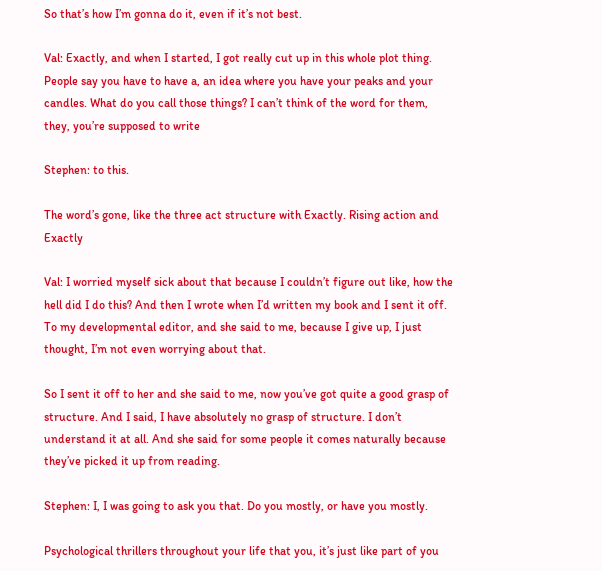So that’s how I’m gonna do it, even if it’s not best.

Val: Exactly, and when I started, I got really cut up in this whole plot thing. People say you have to have a, an idea where you have your peaks and your candles. What do you call those things? I can’t think of the word for them, they, you’re supposed to write

Stephen: to this.

The word’s gone, like the three act structure with Exactly. Rising action and Exactly

Val: I worried myself sick about that because I couldn’t figure out like, how the hell did I do this? And then I wrote when I’d written my book and I sent it off. To my developmental editor, and she said to me, because I give up, I just thought, I’m not even worrying about that.

So I sent it off to her and she said to me, now you’ve got quite a good grasp of structure. And I said, I have absolutely no grasp of structure. I don’t understand it at all. And she said for some people it comes naturally because they’ve picked it up from reading.

Stephen: I, I was going to ask you that. Do you mostly, or have you mostly.

Psychological thrillers throughout your life that you, it’s just like part of you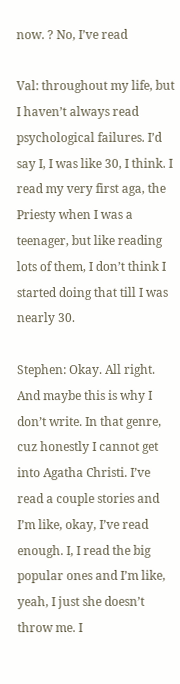now. ? No, I’ve read

Val: throughout my life, but I haven’t always read psychological failures. I’d say I, I was like 30, I think. I read my very first aga, the Priesty when I was a teenager, but like reading lots of them, I don’t think I started doing that till I was nearly 30.

Stephen: Okay. All right. And maybe this is why I don’t write. In that genre, cuz honestly I cannot get into Agatha Christi. I’ve read a couple stories and I’m like, okay, I’ve read enough. I, I read the big popular ones and I’m like, yeah, I just she doesn’t throw me. I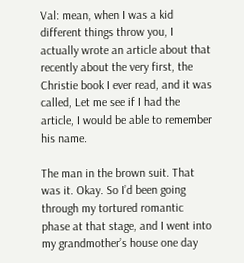Val: mean, when I was a kid different things throw you, I actually wrote an article about that recently about the very first, the Christie book I ever read, and it was called, Let me see if I had the article, I would be able to remember his name.

The man in the brown suit. That was it. Okay. So I’d been going through my tortured romantic phase at that stage, and I went into my grandmother’s house one day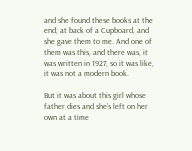and she found these books at the end, at back of a Cupboard, and she gave them to me. And one of them was this, and there was, it was written in 1927, so it was like, it was not a modern book.

But it was about this girl whose father dies and she’s left on her own at a time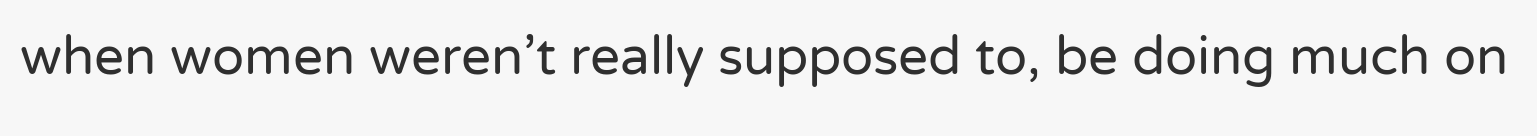when women weren’t really supposed to, be doing much on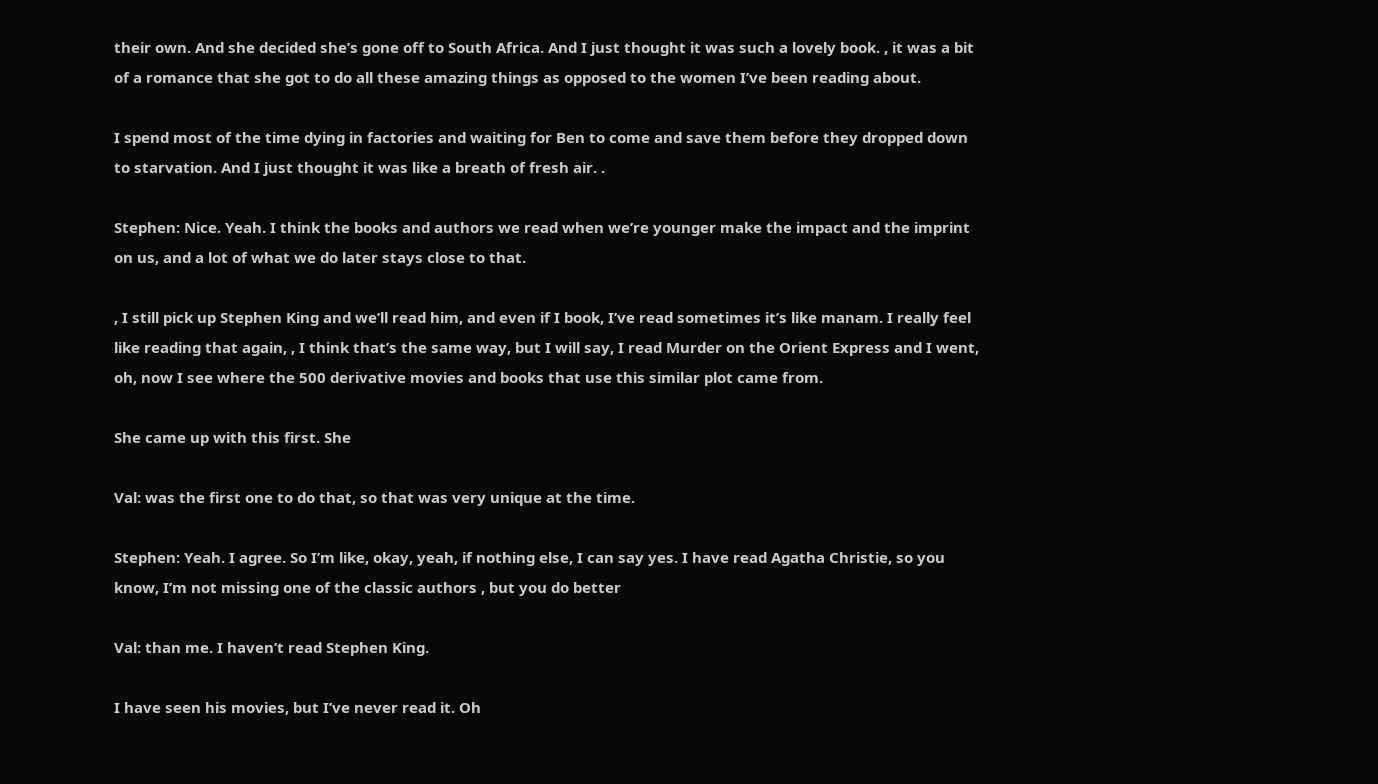their own. And she decided she’s gone off to South Africa. And I just thought it was such a lovely book. , it was a bit of a romance that she got to do all these amazing things as opposed to the women I’ve been reading about.

I spend most of the time dying in factories and waiting for Ben to come and save them before they dropped down to starvation. And I just thought it was like a breath of fresh air. .

Stephen: Nice. Yeah. I think the books and authors we read when we’re younger make the impact and the imprint on us, and a lot of what we do later stays close to that.

, I still pick up Stephen King and we’ll read him, and even if I book, I’ve read sometimes it’s like manam. I really feel like reading that again, , I think that’s the same way, but I will say, I read Murder on the Orient Express and I went, oh, now I see where the 500 derivative movies and books that use this similar plot came from.

She came up with this first. She

Val: was the first one to do that, so that was very unique at the time.

Stephen: Yeah. I agree. So I’m like, okay, yeah, if nothing else, I can say yes. I have read Agatha Christie, so you know, I’m not missing one of the classic authors , but you do better

Val: than me. I haven’t read Stephen King.

I have seen his movies, but I’ve never read it. Oh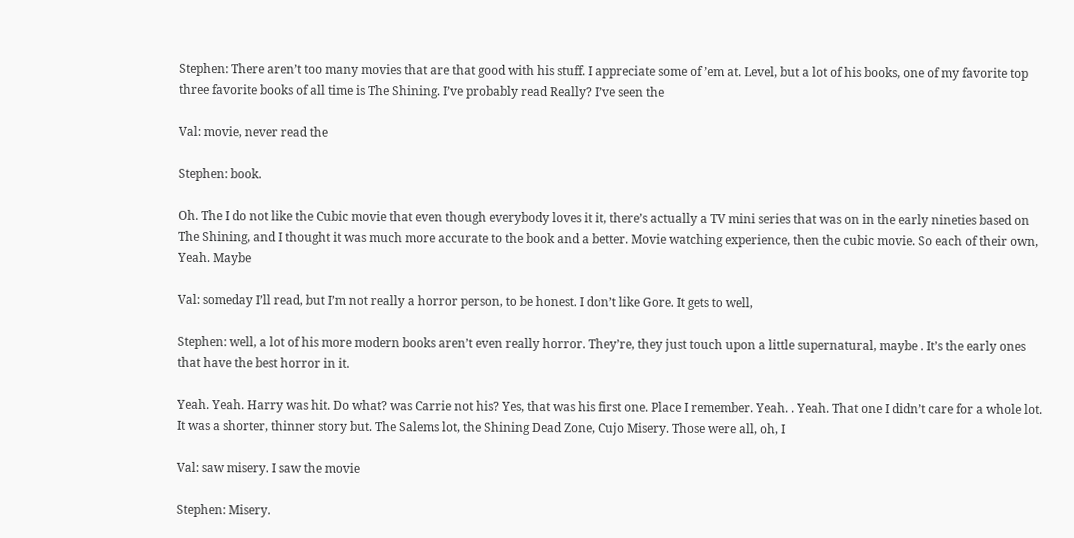Stephen: There aren’t too many movies that are that good with his stuff. I appreciate some of ’em at. Level, but a lot of his books, one of my favorite top three favorite books of all time is The Shining. I’ve probably read Really? I’ve seen the

Val: movie, never read the

Stephen: book.

Oh. The I do not like the Cubic movie that even though everybody loves it it, there’s actually a TV mini series that was on in the early nineties based on The Shining, and I thought it was much more accurate to the book and a better. Movie watching experience, then the cubic movie. So each of their own, Yeah. Maybe

Val: someday I’ll read, but I’m not really a horror person, to be honest. I don’t like Gore. It gets to well,

Stephen: well, a lot of his more modern books aren’t even really horror. They’re, they just touch upon a little supernatural, maybe . It’s the early ones that have the best horror in it.

Yeah. Yeah. Harry was hit. Do what? was Carrie not his? Yes, that was his first one. Place I remember. Yeah. . Yeah. That one I didn’t care for a whole lot. It was a shorter, thinner story but. The Salems lot, the Shining Dead Zone, Cujo Misery. Those were all, oh, I

Val: saw misery. I saw the movie

Stephen: Misery.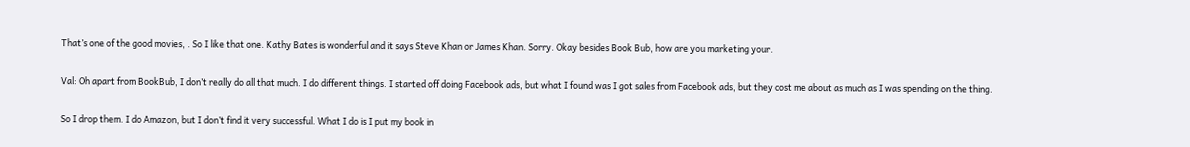That’s one of the good movies, . So I like that one. Kathy Bates is wonderful and it says Steve Khan or James Khan. Sorry. Okay besides Book Bub, how are you marketing your.

Val: Oh apart from BookBub, I don’t really do all that much. I do different things. I started off doing Facebook ads, but what I found was I got sales from Facebook ads, but they cost me about as much as I was spending on the thing.

So I drop them. I do Amazon, but I don’t find it very successful. What I do is I put my book in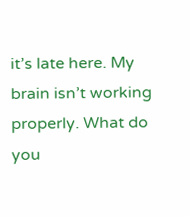it’s late here. My brain isn’t working properly. What do you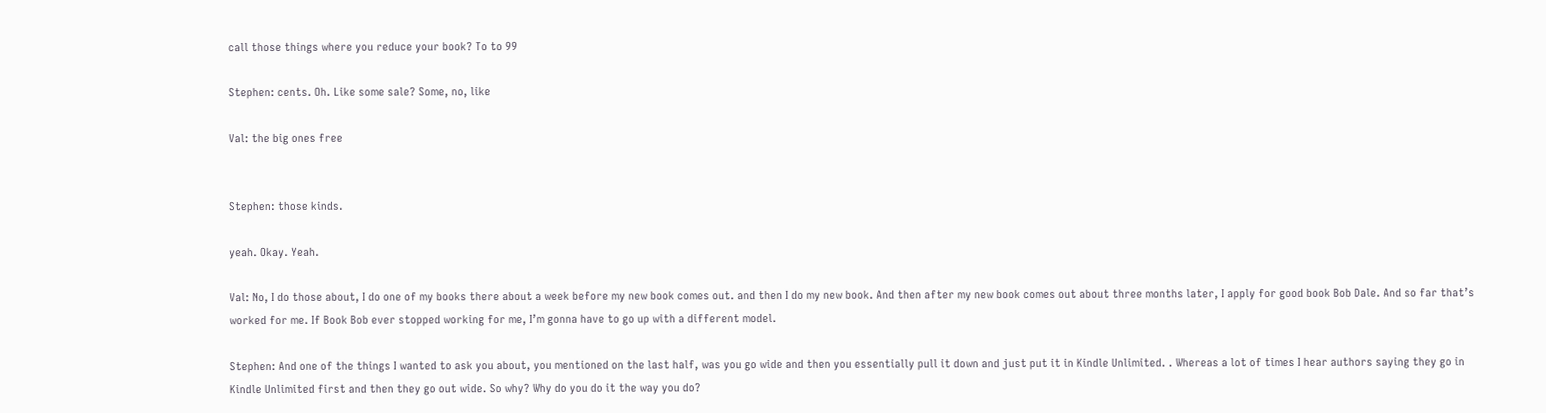call those things where you reduce your book? To to 99

Stephen: cents. Oh. Like some sale? Some, no, like

Val: the big ones free


Stephen: those kinds.

yeah. Okay. Yeah.

Val: No, I do those about, I do one of my books there about a week before my new book comes out. and then I do my new book. And then after my new book comes out about three months later, I apply for good book Bob Dale. And so far that’s worked for me. If Book Bob ever stopped working for me, I’m gonna have to go up with a different model.

Stephen: And one of the things I wanted to ask you about, you mentioned on the last half, was you go wide and then you essentially pull it down and just put it in Kindle Unlimited. . Whereas a lot of times I hear authors saying they go in Kindle Unlimited first and then they go out wide. So why? Why do you do it the way you do?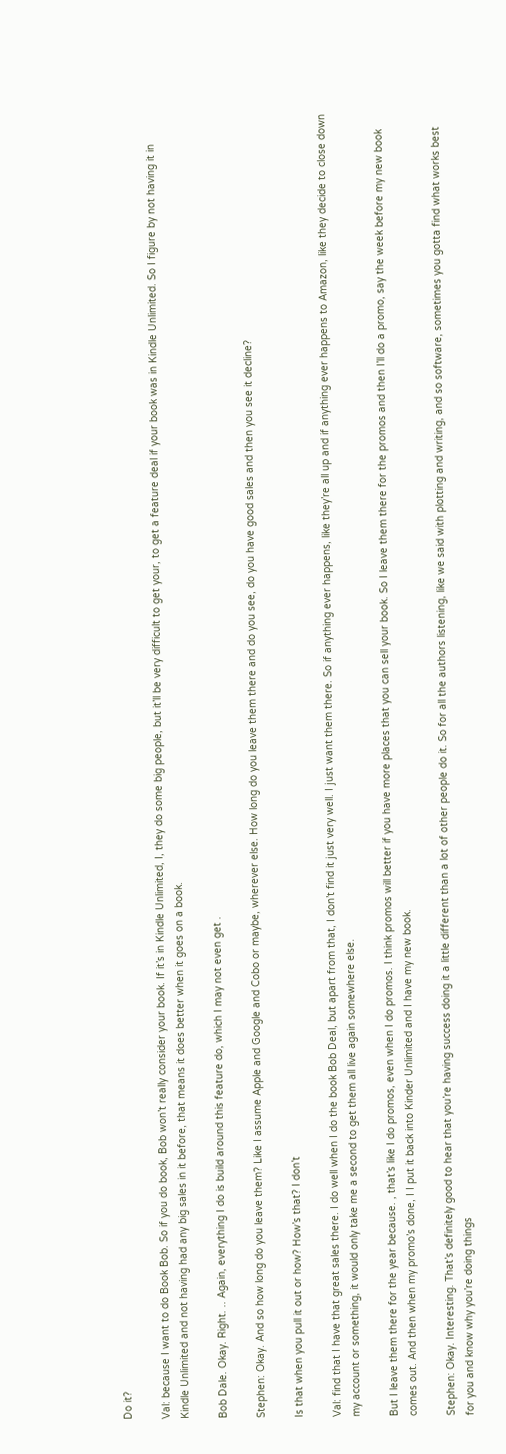Do it?

Val: because I want to do Book Bob. So if you do book, Bob won’t really consider your book. If it’s in Kindle Unlimited, I, they do some big people, but it’ll be very difficult to get your, to get a feature deal if your book was in Kindle Unlimited. So I figure by not having it in Kindle Unlimited and not having had any big sales in it before, that means it does better when it goes on a book.

Bob Dale. Okay. Right. .. Again, everything I do is build around this feature do, which I may not even get .

Stephen: Okay. And so how long do you leave them? Like I assume Apple and Google and Cobo or maybe, wherever else. How long do you leave them there and do you see, do you have good sales and then you see it decline?

Is that when you pull it out or how? How’s that? I don’t

Val: find that I have that great sales there. I do well when I do the book Bob Deal, but apart from that, I don’t find it just very well. I just want them there. So if anything ever happens, like they’re all up and if anything ever happens to Amazon, like they decide to close down my account or something, it would only take me a second to get them all live again somewhere else.

But I leave them there for the year because. , that’s like I do promos, even when I do promos. I think promos will better if you have more places that you can sell your book. So I leave them there for the promos and then I’ll do a promo, say the week before my new book comes out. And then when my promo’s done, I I put it back into Kinder Unlimited and I have my new book.

Stephen: Okay. Interesting. That’s definitely good to hear that you’re having success doing it a little different than a lot of other people do it. So for all the authors listening, like we said with plotting and writing, and so software, sometimes you gotta find what works best for you and know why you’re doing things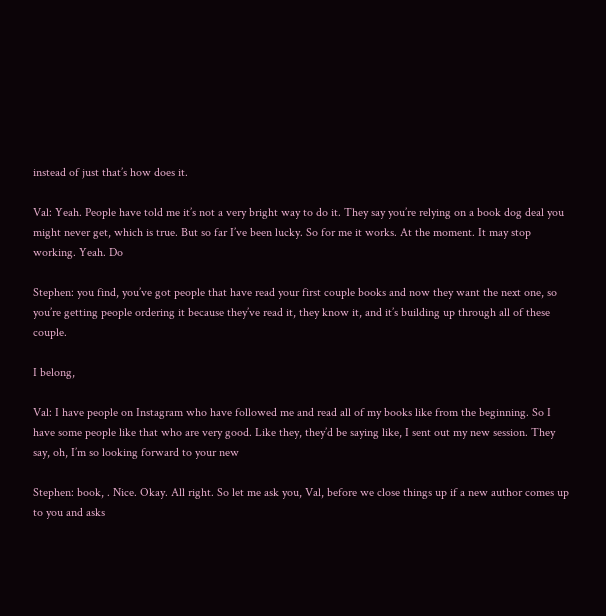instead of just that’s how does it.

Val: Yeah. People have told me it’s not a very bright way to do it. They say you’re relying on a book dog deal you might never get, which is true. But so far I’ve been lucky. So for me it works. At the moment. It may stop working. Yeah. Do

Stephen: you find, you’ve got people that have read your first couple books and now they want the next one, so you’re getting people ordering it because they’ve read it, they know it, and it’s building up through all of these couple.

I belong,

Val: I have people on Instagram who have followed me and read all of my books like from the beginning. So I have some people like that who are very good. Like they, they’d be saying like, I sent out my new session. They say, oh, I’m so looking forward to your new

Stephen: book, . Nice. Okay. All right. So let me ask you, Val, before we close things up if a new author comes up to you and asks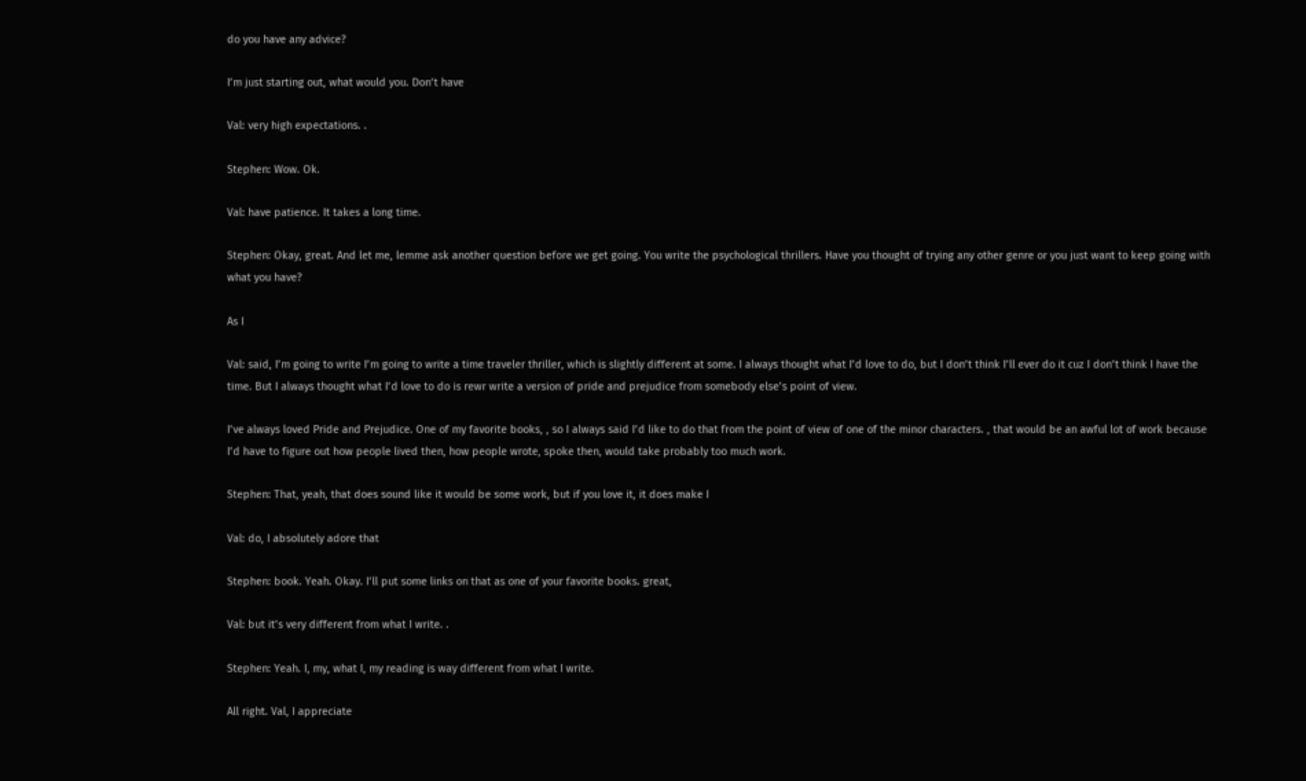do you have any advice?

I’m just starting out, what would you. Don’t have

Val: very high expectations. .

Stephen: Wow. Ok.

Val: have patience. It takes a long time.

Stephen: Okay, great. And let me, lemme ask another question before we get going. You write the psychological thrillers. Have you thought of trying any other genre or you just want to keep going with what you have?

As I

Val: said, I’m going to write I’m going to write a time traveler thriller, which is slightly different at some. I always thought what I’d love to do, but I don’t think I’ll ever do it cuz I don’t think I have the time. But I always thought what I’d love to do is rewr write a version of pride and prejudice from somebody else’s point of view.

I’ve always loved Pride and Prejudice. One of my favorite books, , so I always said I’d like to do that from the point of view of one of the minor characters. , that would be an awful lot of work because I’d have to figure out how people lived then, how people wrote, spoke then, would take probably too much work.

Stephen: That, yeah, that does sound like it would be some work, but if you love it, it does make I

Val: do, I absolutely adore that

Stephen: book. Yeah. Okay. I’ll put some links on that as one of your favorite books. great,

Val: but it’s very different from what I write. .

Stephen: Yeah. I, my, what I, my reading is way different from what I write.

All right. Val, I appreciate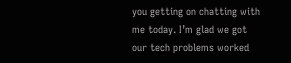you getting on chatting with me today. I’m glad we got our tech problems worked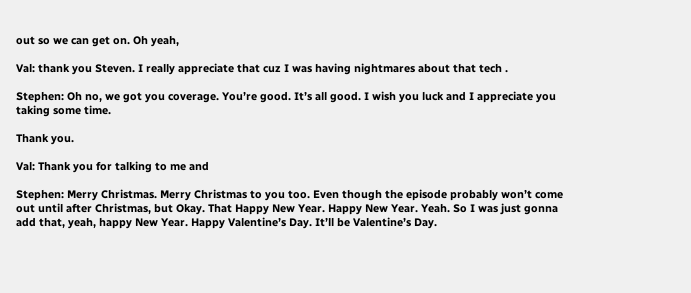out so we can get on. Oh yeah,

Val: thank you Steven. I really appreciate that cuz I was having nightmares about that tech .

Stephen: Oh no, we got you coverage. You’re good. It’s all good. I wish you luck and I appreciate you taking some time.

Thank you.

Val: Thank you for talking to me and

Stephen: Merry Christmas. Merry Christmas to you too. Even though the episode probably won’t come out until after Christmas, but Okay. That Happy New Year. Happy New Year. Yeah. So I was just gonna add that, yeah, happy New Year. Happy Valentine’s Day. It’ll be Valentine’s Day.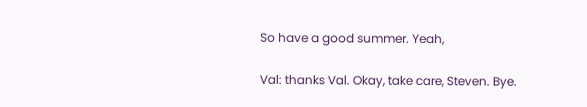So have a good summer. Yeah,

Val: thanks Val. Okay, take care, Steven. Bye.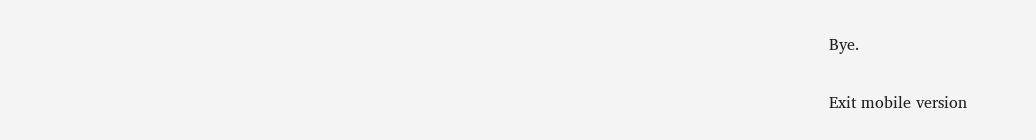Bye.

Exit mobile version